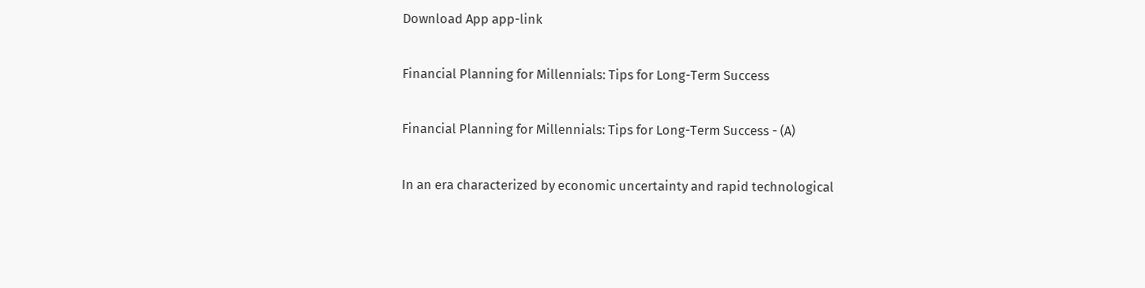Download App app-link

Financial Planning for Millennials: Tips for Long-Term Success

Financial Planning for Millennials: Tips for Long-Term Success - (A)

In an era characterized by economic uncertainty and rapid technological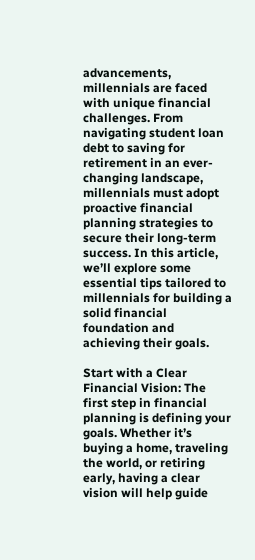advancements, millennials are faced with unique financial challenges. From navigating student loan debt to saving for retirement in an ever-changing landscape, millennials must adopt proactive financial planning strategies to secure their long-term success. In this article, we’ll explore some essential tips tailored to millennials for building a solid financial foundation and achieving their goals.

Start with a Clear Financial Vision: The first step in financial planning is defining your goals. Whether it’s buying a home, traveling the world, or retiring early, having a clear vision will help guide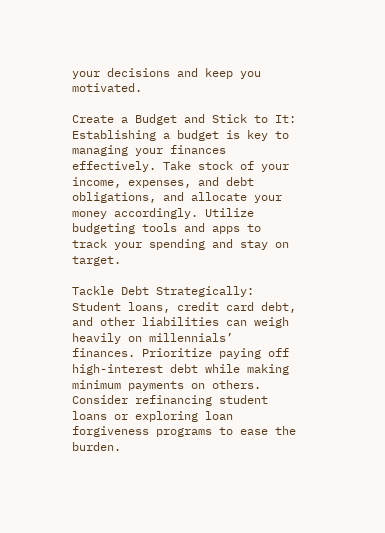your decisions and keep you motivated.

Create a Budget and Stick to It: Establishing a budget is key to managing your finances effectively. Take stock of your income, expenses, and debt obligations, and allocate your money accordingly. Utilize budgeting tools and apps to track your spending and stay on target.

Tackle Debt Strategically: Student loans, credit card debt, and other liabilities can weigh heavily on millennials’ finances. Prioritize paying off high-interest debt while making minimum payments on others. Consider refinancing student loans or exploring loan forgiveness programs to ease the burden.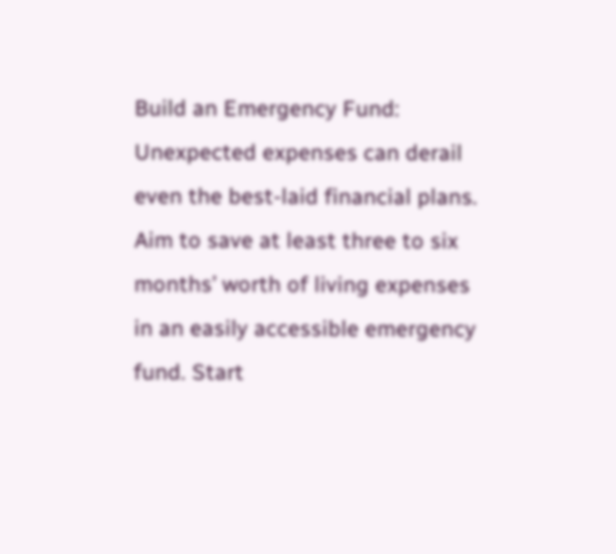Build an Emergency Fund: Unexpected expenses can derail even the best-laid financial plans. Aim to save at least three to six months’ worth of living expenses in an easily accessible emergency fund. Start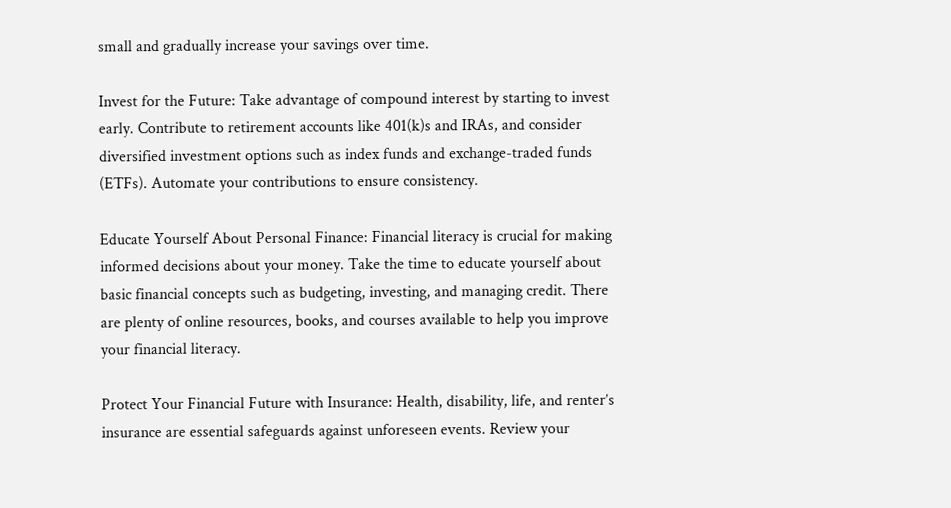small and gradually increase your savings over time.

Invest for the Future: Take advantage of compound interest by starting to invest early. Contribute to retirement accounts like 401(k)s and IRAs, and consider diversified investment options such as index funds and exchange-traded funds (ETFs). Automate your contributions to ensure consistency.

Educate Yourself About Personal Finance: Financial literacy is crucial for making informed decisions about your money. Take the time to educate yourself about basic financial concepts such as budgeting, investing, and managing credit. There are plenty of online resources, books, and courses available to help you improve your financial literacy.

Protect Your Financial Future with Insurance: Health, disability, life, and renter’s insurance are essential safeguards against unforeseen events. Review your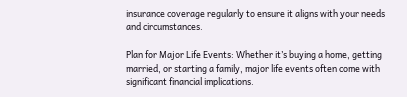insurance coverage regularly to ensure it aligns with your needs and circumstances.

Plan for Major Life Events: Whether it’s buying a home, getting married, or starting a family, major life events often come with significant financial implications.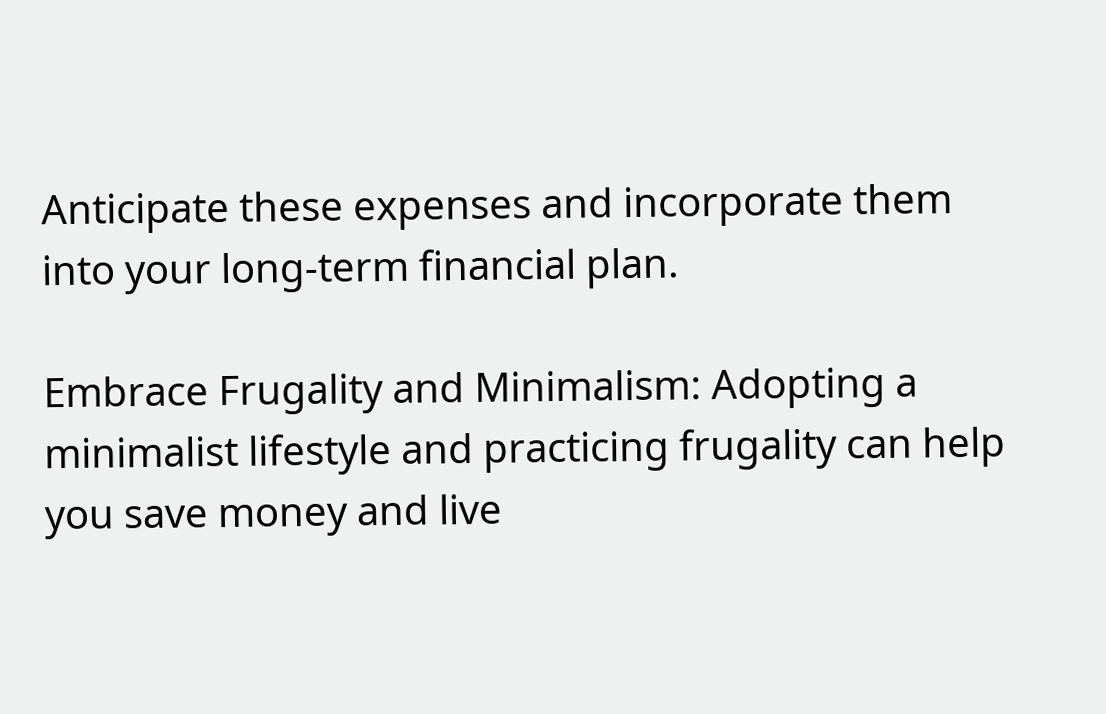Anticipate these expenses and incorporate them into your long-term financial plan.

Embrace Frugality and Minimalism: Adopting a minimalist lifestyle and practicing frugality can help you save money and live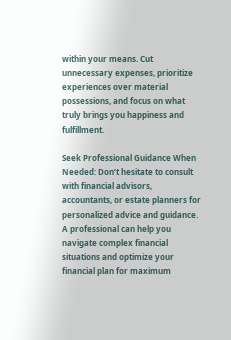within your means. Cut unnecessary expenses, prioritize experiences over material possessions, and focus on what truly brings you happiness and fulfillment.

Seek Professional Guidance When Needed: Don’t hesitate to consult with financial advisors, accountants, or estate planners for personalized advice and guidance. A professional can help you navigate complex financial situations and optimize your financial plan for maximum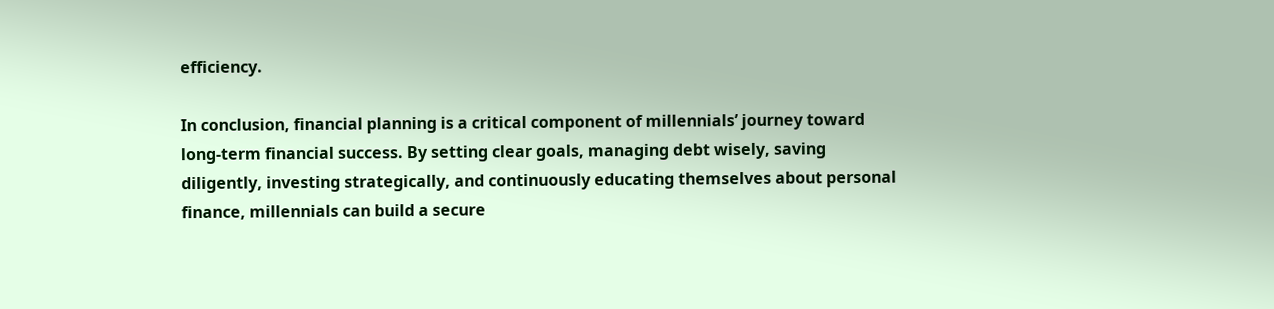efficiency.

In conclusion, financial planning is a critical component of millennials’ journey toward long-term financial success. By setting clear goals, managing debt wisely, saving diligently, investing strategically, and continuously educating themselves about personal finance, millennials can build a secure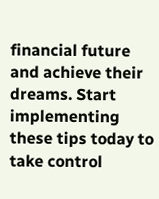financial future and achieve their dreams. Start implementing these tips today to take control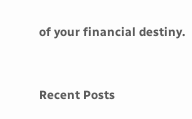of your financial destiny.


Recent Posts